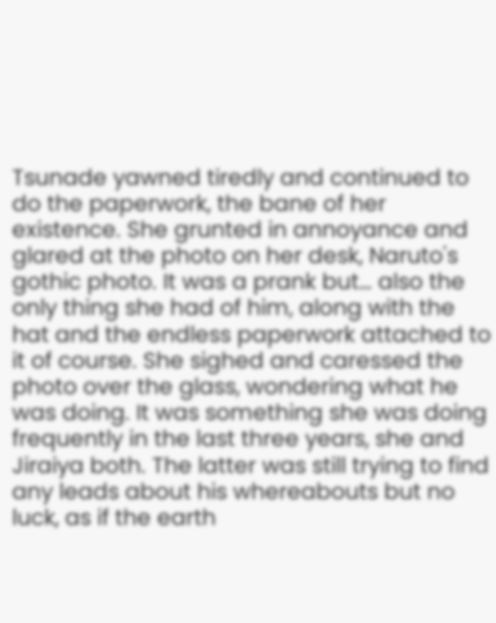Tsunade yawned tiredly and continued to do the paperwork, the bane of her existence. She grunted in annoyance and glared at the photo on her desk, Naruto's gothic photo. It was a prank but… also the only thing she had of him, along with the hat and the endless paperwork attached to it of course. She sighed and caressed the photo over the glass, wondering what he was doing. It was something she was doing frequently in the last three years, she and Jiraiya both. The latter was still trying to find any leads about his whereabouts but no luck, as if the earth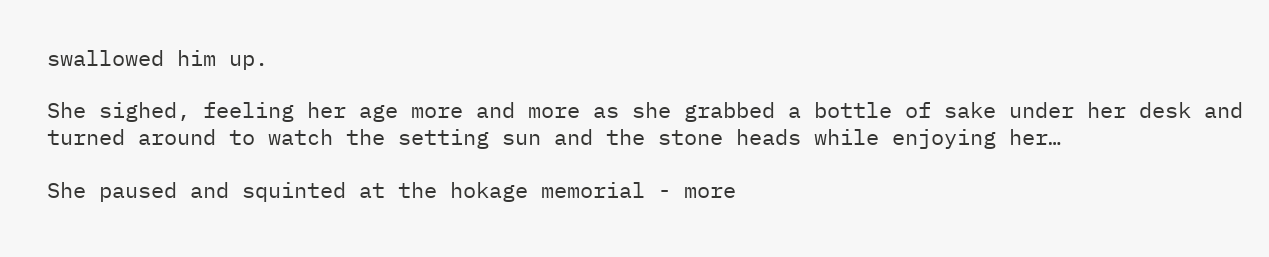swallowed him up.

She sighed, feeling her age more and more as she grabbed a bottle of sake under her desk and turned around to watch the setting sun and the stone heads while enjoying her…

She paused and squinted at the hokage memorial - more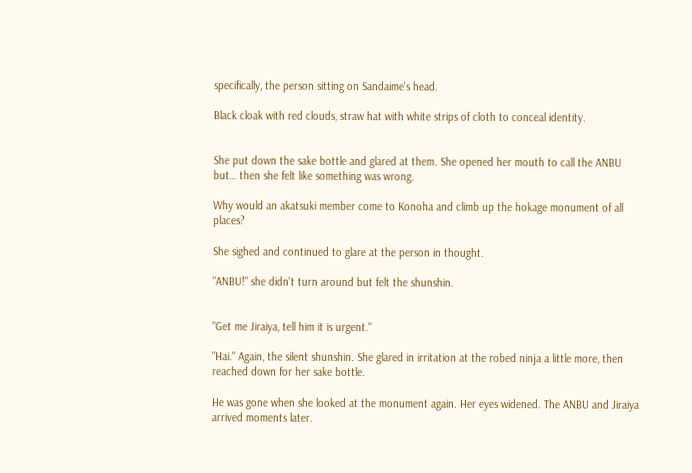specifically, the person sitting on Sandaime's head.

Black cloak with red clouds, straw hat with white strips of cloth to conceal identity.


She put down the sake bottle and glared at them. She opened her mouth to call the ANBU but… then she felt like something was wrong.

Why would an akatsuki member come to Konoha and climb up the hokage monument of all places?

She sighed and continued to glare at the person in thought.

"ANBU!" she didn't turn around but felt the shunshin.


"Get me Jiraiya, tell him it is urgent."

"Hai." Again, the silent shunshin. She glared in irritation at the robed ninja a little more, then reached down for her sake bottle.

He was gone when she looked at the monument again. Her eyes widened. The ANBU and Jiraiya arrived moments later.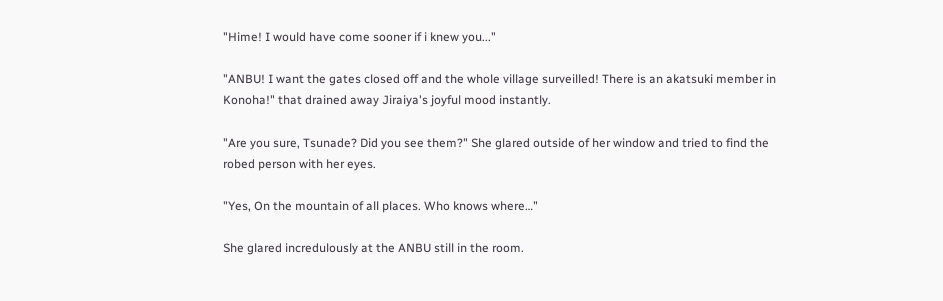"Hime! I would have come sooner if i knew you..."

"ANBU! I want the gates closed off and the whole village surveilled! There is an akatsuki member in Konoha!" that drained away Jiraiya's joyful mood instantly.

"Are you sure, Tsunade? Did you see them?" She glared outside of her window and tried to find the robed person with her eyes.

"Yes, On the mountain of all places. Who knows where…"

She glared incredulously at the ANBU still in the room.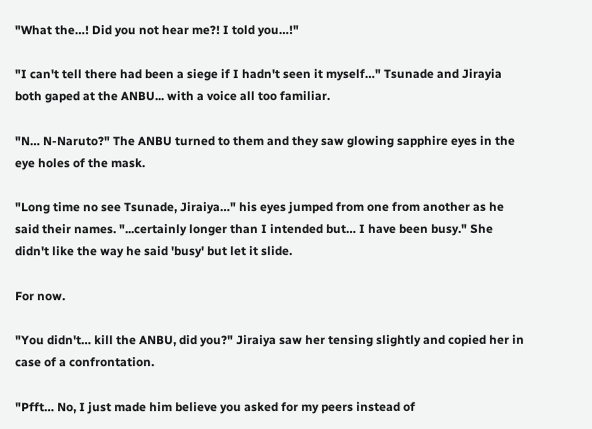"What the…! Did you not hear me?! I told you…!"

"I can't tell there had been a siege if I hadn't seen it myself…" Tsunade and Jirayia both gaped at the ANBU... with a voice all too familiar.

"N… N-Naruto?" The ANBU turned to them and they saw glowing sapphire eyes in the eye holes of the mask.

"Long time no see Tsunade, Jiraiya…" his eyes jumped from one from another as he said their names. "...certainly longer than I intended but… I have been busy." She didn't like the way he said 'busy' but let it slide.

For now.

"You didn't… kill the ANBU, did you?" Jiraiya saw her tensing slightly and copied her in case of a confrontation.

"Pfft… No, I just made him believe you asked for my peers instead of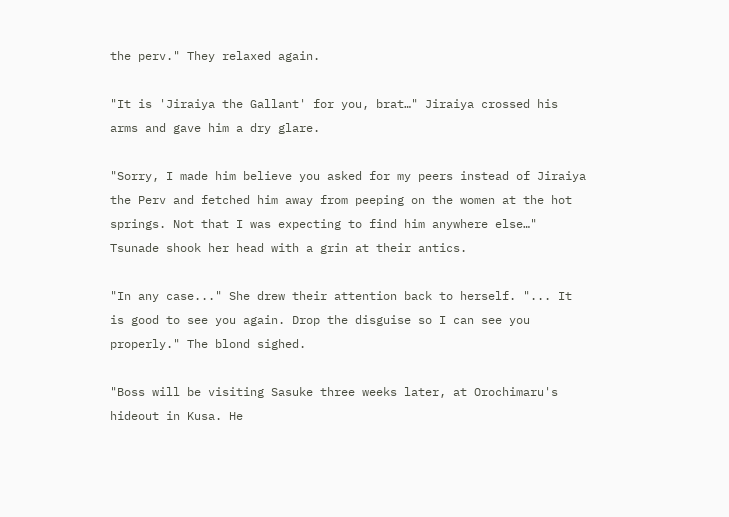the perv." They relaxed again.

"It is 'Jiraiya the Gallant' for you, brat…" Jiraiya crossed his arms and gave him a dry glare.

"Sorry, I made him believe you asked for my peers instead of Jiraiya the Perv and fetched him away from peeping on the women at the hot springs. Not that I was expecting to find him anywhere else…" Tsunade shook her head with a grin at their antics.

"In any case..." She drew their attention back to herself. "... It is good to see you again. Drop the disguise so I can see you properly." The blond sighed.

"Boss will be visiting Sasuke three weeks later, at Orochimaru's hideout in Kusa. He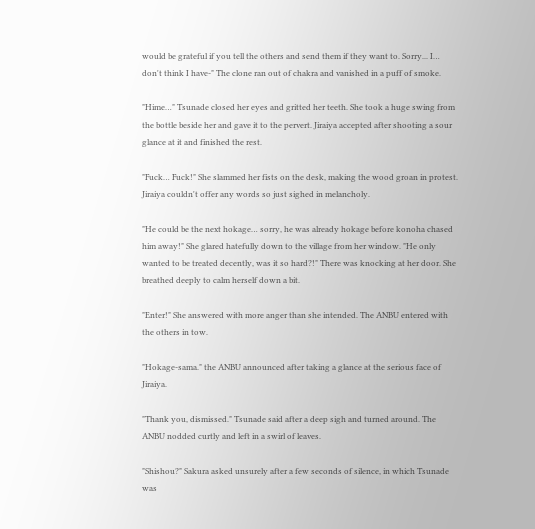would be grateful if you tell the others and send them if they want to. Sorry... I… don't think I have-" The clone ran out of chakra and vanished in a puff of smoke.

"Hime…" Tsunade closed her eyes and gritted her teeth. She took a huge swing from the bottle beside her and gave it to the pervert. Jiraiya accepted after shooting a sour glance at it and finished the rest.

"Fuck… Fuck!" She slammed her fists on the desk, making the wood groan in protest. Jiraiya couldn't offer any words so just sighed in melancholy.

"He could be the next hokage… sorry, he was already hokage before konoha chased him away!" She glared hatefully down to the village from her window. "He only wanted to be treated decently, was it so hard?!" There was knocking at her door. She breathed deeply to calm herself down a bit.

"Enter!" She answered with more anger than she intended. The ANBU entered with the others in tow.

"Hokage-sama." the ANBU announced after taking a glance at the serious face of Jiraiya.

"Thank you, dismissed." Tsunade said after a deep sigh and turned around. The ANBU nodded curtly and left in a swirl of leaves.

"Shishou?" Sakura asked unsurely after a few seconds of silence, in which Tsunade was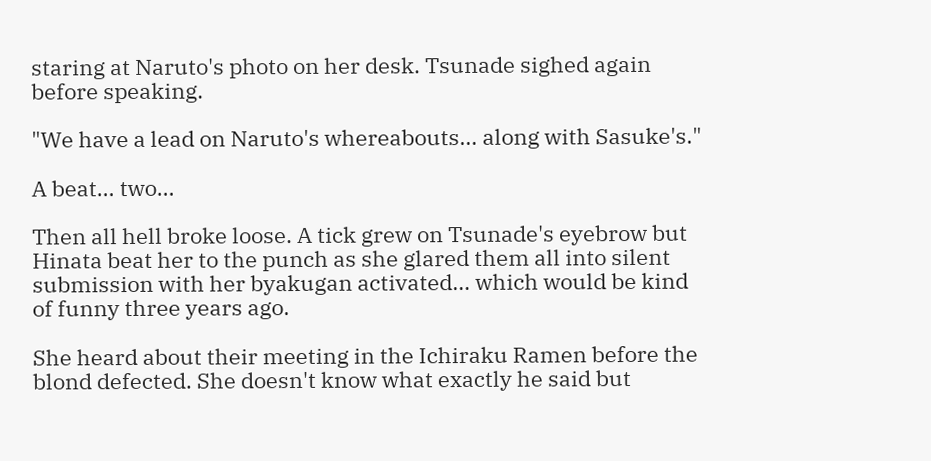staring at Naruto's photo on her desk. Tsunade sighed again before speaking.

"We have a lead on Naruto's whereabouts… along with Sasuke's."

A beat… two…

Then all hell broke loose. A tick grew on Tsunade's eyebrow but Hinata beat her to the punch as she glared them all into silent submission with her byakugan activated… which would be kind of funny three years ago.

She heard about their meeting in the Ichiraku Ramen before the blond defected. She doesn't know what exactly he said but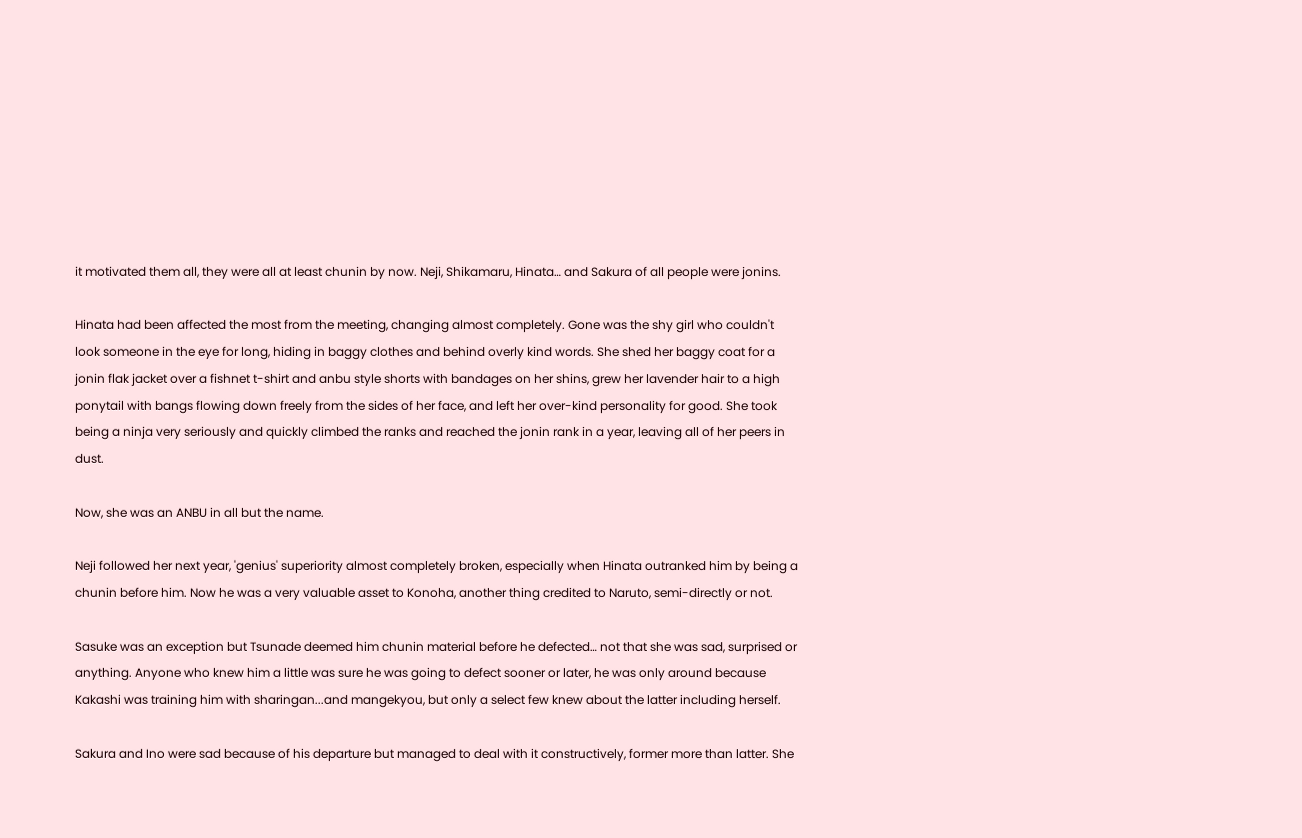it motivated them all, they were all at least chunin by now. Neji, Shikamaru, Hinata… and Sakura of all people were jonins.

Hinata had been affected the most from the meeting, changing almost completely. Gone was the shy girl who couldn't look someone in the eye for long, hiding in baggy clothes and behind overly kind words. She shed her baggy coat for a jonin flak jacket over a fishnet t-shirt and anbu style shorts with bandages on her shins, grew her lavender hair to a high ponytail with bangs flowing down freely from the sides of her face, and left her over-kind personality for good. She took being a ninja very seriously and quickly climbed the ranks and reached the jonin rank in a year, leaving all of her peers in dust.

Now, she was an ANBU in all but the name.

Neji followed her next year, 'genius' superiority almost completely broken, especially when Hinata outranked him by being a chunin before him. Now he was a very valuable asset to Konoha, another thing credited to Naruto, semi-directly or not.

Sasuke was an exception but Tsunade deemed him chunin material before he defected… not that she was sad, surprised or anything. Anyone who knew him a little was sure he was going to defect sooner or later, he was only around because Kakashi was training him with sharingan...and mangekyou, but only a select few knew about the latter including herself.

Sakura and Ino were sad because of his departure but managed to deal with it constructively, former more than latter. She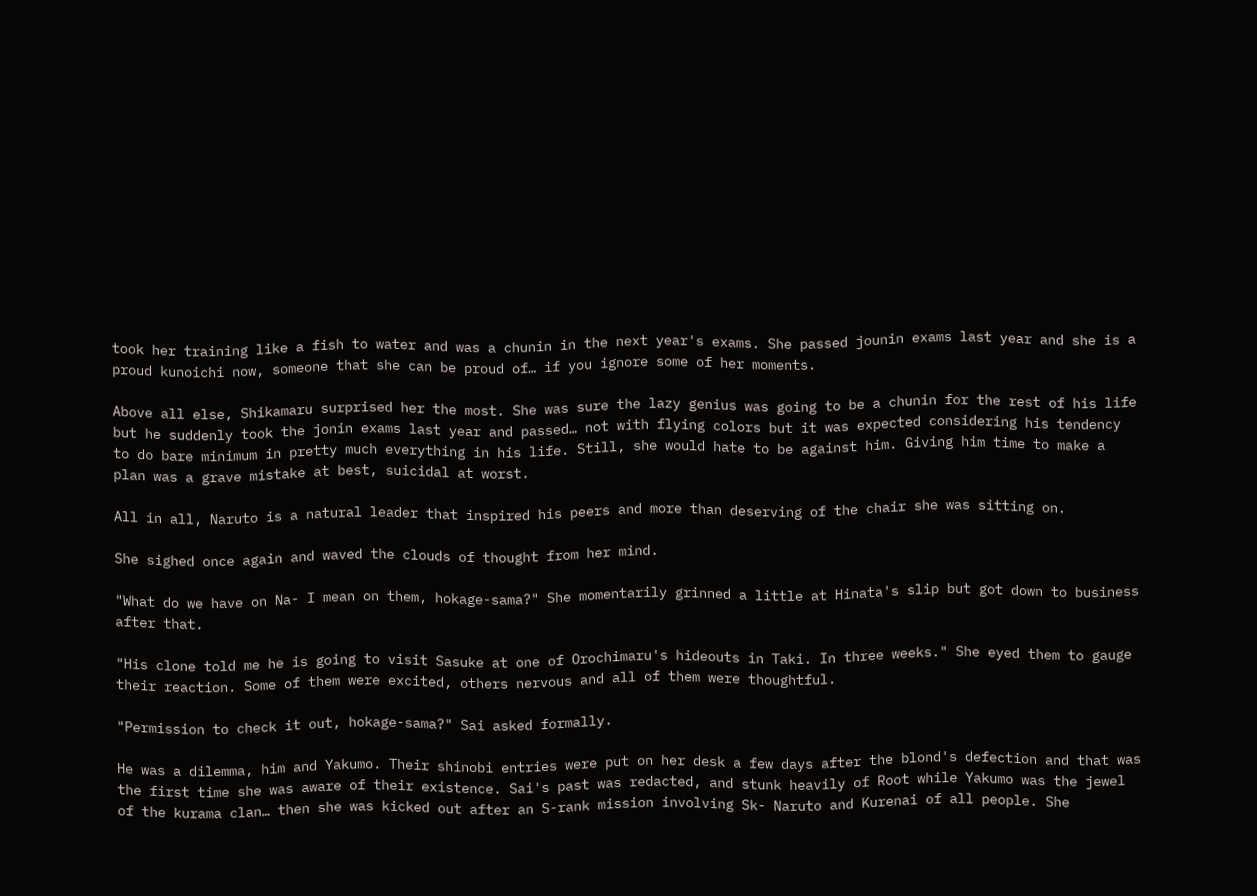took her training like a fish to water and was a chunin in the next year's exams. She passed jounin exams last year and she is a proud kunoichi now, someone that she can be proud of… if you ignore some of her moments.

Above all else, Shikamaru surprised her the most. She was sure the lazy genius was going to be a chunin for the rest of his life but he suddenly took the jonin exams last year and passed… not with flying colors but it was expected considering his tendency to do bare minimum in pretty much everything in his life. Still, she would hate to be against him. Giving him time to make a plan was a grave mistake at best, suicidal at worst.

All in all, Naruto is a natural leader that inspired his peers and more than deserving of the chair she was sitting on.

She sighed once again and waved the clouds of thought from her mind.

"What do we have on Na- I mean on them, hokage-sama?" She momentarily grinned a little at Hinata's slip but got down to business after that.

"His clone told me he is going to visit Sasuke at one of Orochimaru's hideouts in Taki. In three weeks." She eyed them to gauge their reaction. Some of them were excited, others nervous and all of them were thoughtful.

"Permission to check it out, hokage-sama?" Sai asked formally.

He was a dilemma, him and Yakumo. Their shinobi entries were put on her desk a few days after the blond's defection and that was the first time she was aware of their existence. Sai's past was redacted, and stunk heavily of Root while Yakumo was the jewel of the kurama clan… then she was kicked out after an S-rank mission involving Sk- Naruto and Kurenai of all people. She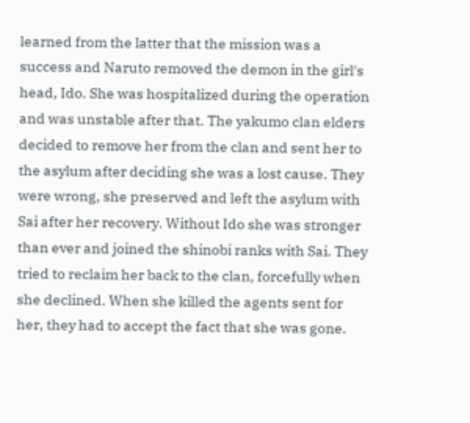learned from the latter that the mission was a success and Naruto removed the demon in the girl's head, Ido. She was hospitalized during the operation and was unstable after that. The yakumo clan elders decided to remove her from the clan and sent her to the asylum after deciding she was a lost cause. They were wrong, she preserved and left the asylum with Sai after her recovery. Without Ido she was stronger than ever and joined the shinobi ranks with Sai. They tried to reclaim her back to the clan, forcefully when she declined. When she killed the agents sent for her, they had to accept the fact that she was gone.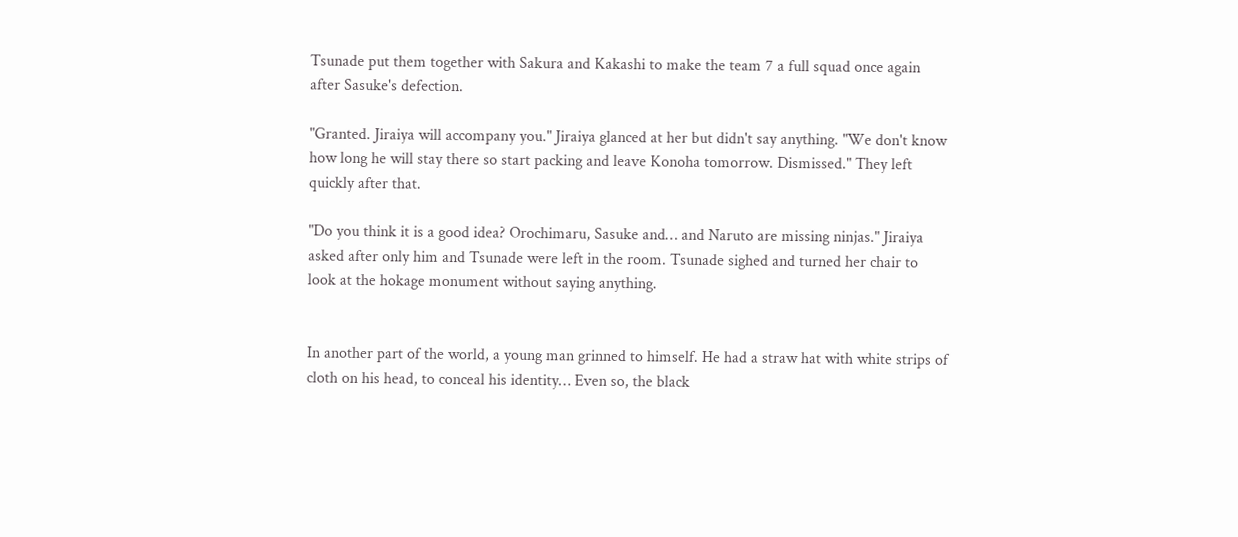Tsunade put them together with Sakura and Kakashi to make the team 7 a full squad once again after Sasuke's defection.

"Granted. Jiraiya will accompany you." Jiraiya glanced at her but didn't say anything. "We don't know how long he will stay there so start packing and leave Konoha tomorrow. Dismissed." They left quickly after that.

"Do you think it is a good idea? Orochimaru, Sasuke and… and Naruto are missing ninjas." Jiraiya asked after only him and Tsunade were left in the room. Tsunade sighed and turned her chair to look at the hokage monument without saying anything.


In another part of the world, a young man grinned to himself. He had a straw hat with white strips of cloth on his head, to conceal his identity… Even so, the black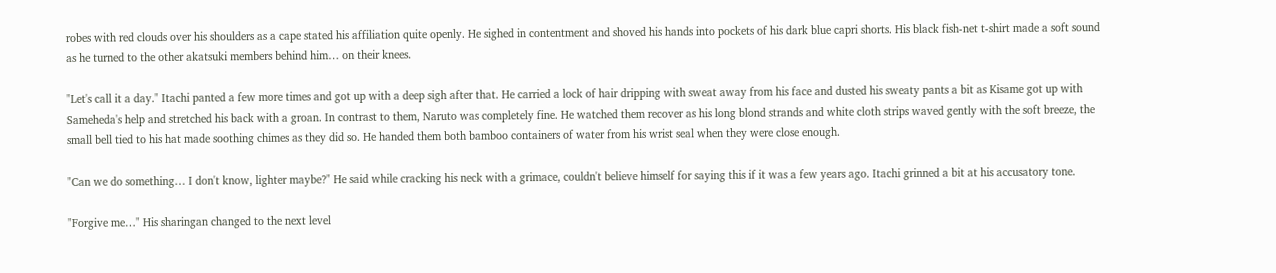robes with red clouds over his shoulders as a cape stated his affiliation quite openly. He sighed in contentment and shoved his hands into pockets of his dark blue capri shorts. His black fish-net t-shirt made a soft sound as he turned to the other akatsuki members behind him… on their knees.

"Let's call it a day." Itachi panted a few more times and got up with a deep sigh after that. He carried a lock of hair dripping with sweat away from his face and dusted his sweaty pants a bit as Kisame got up with Sameheda's help and stretched his back with a groan. In contrast to them, Naruto was completely fine. He watched them recover as his long blond strands and white cloth strips waved gently with the soft breeze, the small bell tied to his hat made soothing chimes as they did so. He handed them both bamboo containers of water from his wrist seal when they were close enough.

"Can we do something… I don't know, lighter maybe?" He said while cracking his neck with a grimace, couldn't believe himself for saying this if it was a few years ago. Itachi grinned a bit at his accusatory tone.

"Forgive me…" His sharingan changed to the next level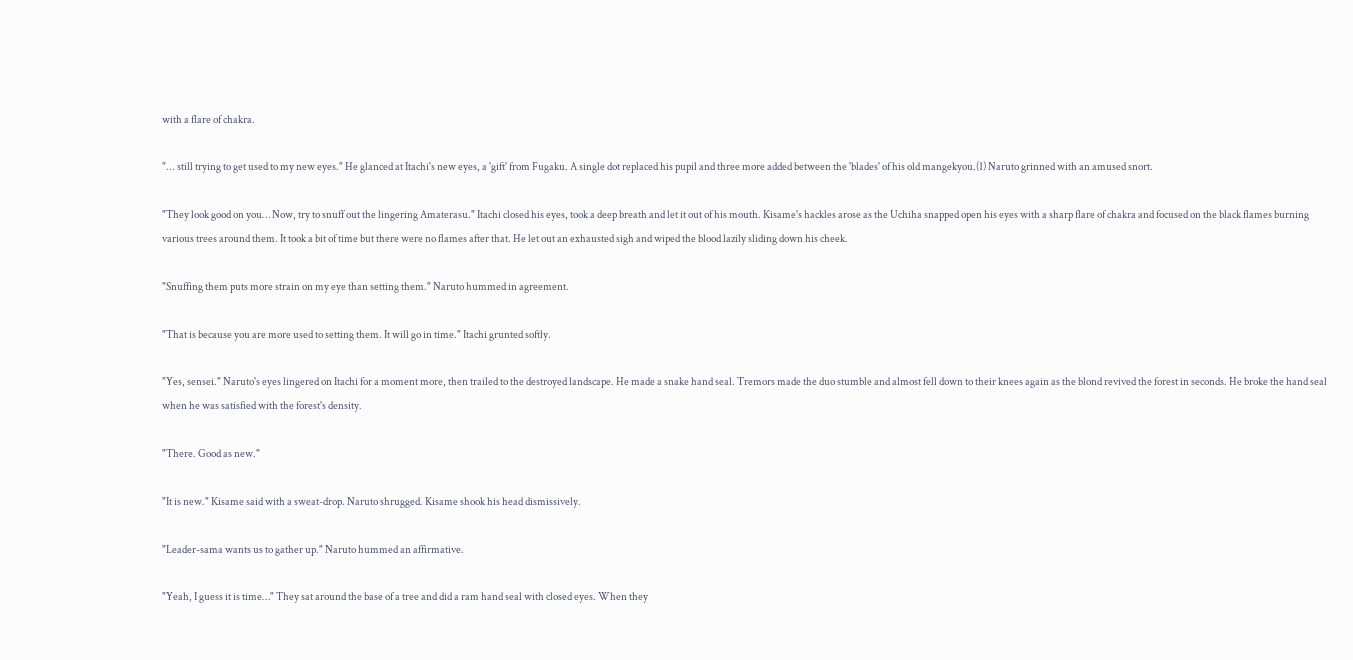with a flare of chakra.

"... still trying to get used to my new eyes." He glanced at Itachi's new eyes, a 'gift' from Fugaku. A single dot replaced his pupil and three more added between the 'blades' of his old mangekyou.(1) Naruto grinned with an amused snort.

"They look good on you… Now, try to snuff out the lingering Amaterasu." Itachi closed his eyes, took a deep breath and let it out of his mouth. Kisame's hackles arose as the Uchiha snapped open his eyes with a sharp flare of chakra and focused on the black flames burning various trees around them. It took a bit of time but there were no flames after that. He let out an exhausted sigh and wiped the blood lazily sliding down his cheek.

"Snuffing them puts more strain on my eye than setting them." Naruto hummed in agreement.

"That is because you are more used to setting them. It will go in time." Itachi grunted softly.

"Yes, sensei." Naruto's eyes lingered on Itachi for a moment more, then trailed to the destroyed landscape. He made a snake hand seal. Tremors made the duo stumble and almost fell down to their knees again as the blond revived the forest in seconds. He broke the hand seal when he was satisfied with the forest's density.

"There. Good as new."

"It is new." Kisame said with a sweat-drop. Naruto shrugged. Kisame shook his head dismissively.

"Leader-sama wants us to gather up." Naruto hummed an affirmative.

"Yeah, I guess it is time…" They sat around the base of a tree and did a ram hand seal with closed eyes. When they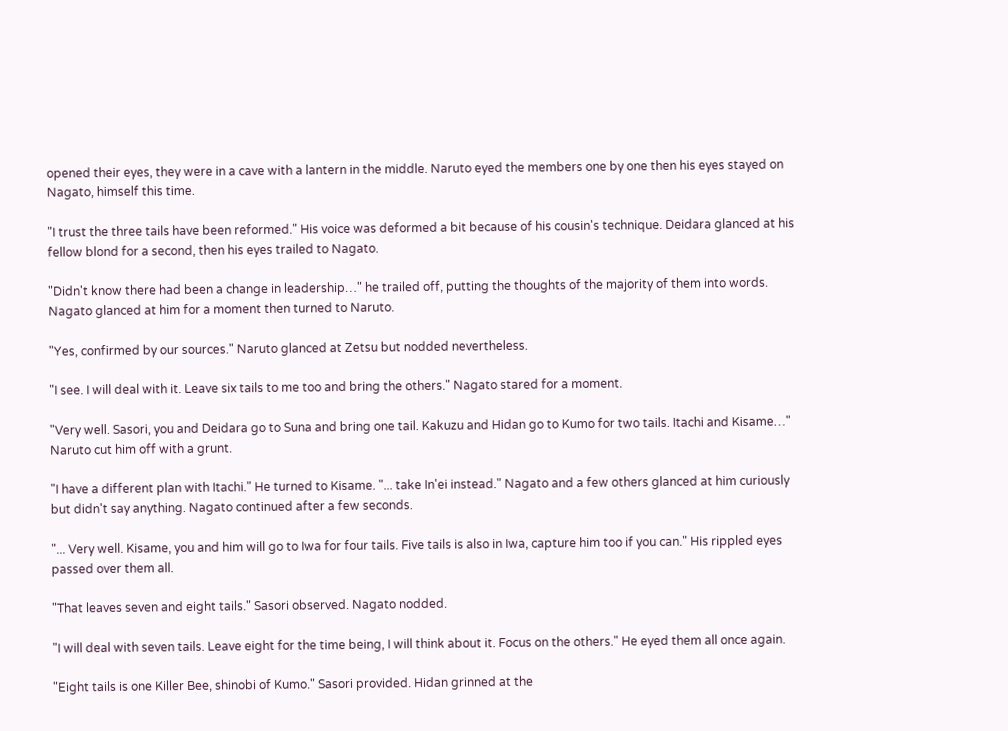opened their eyes, they were in a cave with a lantern in the middle. Naruto eyed the members one by one then his eyes stayed on Nagato, himself this time.

"I trust the three tails have been reformed." His voice was deformed a bit because of his cousin's technique. Deidara glanced at his fellow blond for a second, then his eyes trailed to Nagato.

"Didn't know there had been a change in leadership…" he trailed off, putting the thoughts of the majority of them into words. Nagato glanced at him for a moment then turned to Naruto.

"Yes, confirmed by our sources." Naruto glanced at Zetsu but nodded nevertheless.

"I see. I will deal with it. Leave six tails to me too and bring the others." Nagato stared for a moment.

"Very well. Sasori, you and Deidara go to Suna and bring one tail. Kakuzu and Hidan go to Kumo for two tails. Itachi and Kisame…" Naruto cut him off with a grunt.

"I have a different plan with Itachi." He turned to Kisame. "... take In'ei instead." Nagato and a few others glanced at him curiously but didn't say anything. Nagato continued after a few seconds.

"... Very well. Kisame, you and him will go to Iwa for four tails. Five tails is also in Iwa, capture him too if you can." His rippled eyes passed over them all.

"That leaves seven and eight tails." Sasori observed. Nagato nodded.

"I will deal with seven tails. Leave eight for the time being, I will think about it. Focus on the others." He eyed them all once again.

"Eight tails is one Killer Bee, shinobi of Kumo." Sasori provided. Hidan grinned at the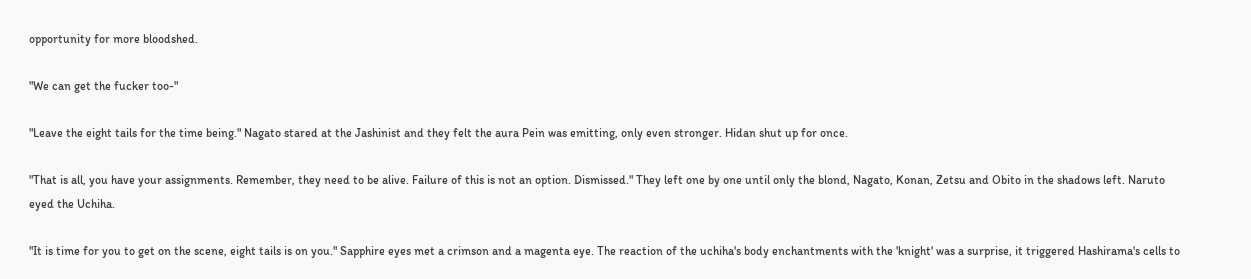opportunity for more bloodshed.

"We can get the fucker too-"

"Leave the eight tails for the time being." Nagato stared at the Jashinist and they felt the aura Pein was emitting, only even stronger. Hidan shut up for once.

"That is all, you have your assignments. Remember, they need to be alive. Failure of this is not an option. Dismissed." They left one by one until only the blond, Nagato, Konan, Zetsu and Obito in the shadows left. Naruto eyed the Uchiha.

"It is time for you to get on the scene, eight tails is on you." Sapphire eyes met a crimson and a magenta eye. The reaction of the uchiha's body enchantments with the 'knight' was a surprise, it triggered Hashirama's cells to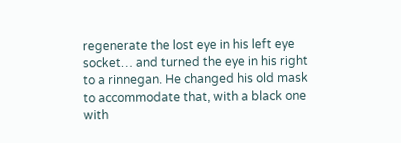regenerate the lost eye in his left eye socket… and turned the eye in his right to a rinnegan. He changed his old mask to accommodate that, with a black one with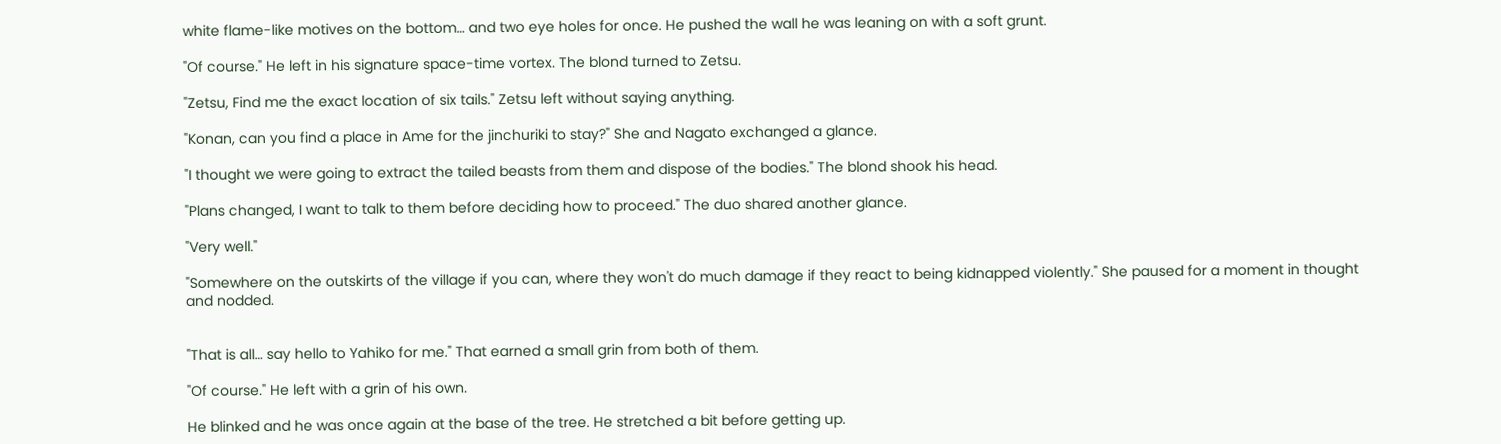white flame-like motives on the bottom… and two eye holes for once. He pushed the wall he was leaning on with a soft grunt.

"Of course." He left in his signature space-time vortex. The blond turned to Zetsu.

"Zetsu, Find me the exact location of six tails." Zetsu left without saying anything.

"Konan, can you find a place in Ame for the jinchuriki to stay?" She and Nagato exchanged a glance.

"I thought we were going to extract the tailed beasts from them and dispose of the bodies." The blond shook his head.

"Plans changed, I want to talk to them before deciding how to proceed." The duo shared another glance.

"Very well."

"Somewhere on the outskirts of the village if you can, where they won't do much damage if they react to being kidnapped violently." She paused for a moment in thought and nodded.


"That is all… say hello to Yahiko for me." That earned a small grin from both of them.

"Of course." He left with a grin of his own.

He blinked and he was once again at the base of the tree. He stretched a bit before getting up.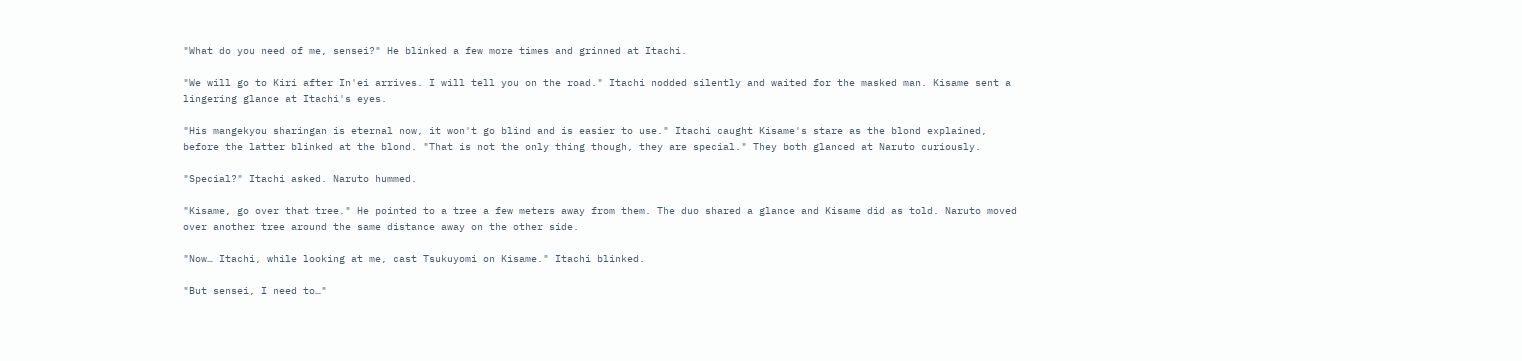"What do you need of me, sensei?" He blinked a few more times and grinned at Itachi.

"We will go to Kiri after In'ei arrives. I will tell you on the road." Itachi nodded silently and waited for the masked man. Kisame sent a lingering glance at Itachi's eyes.

"His mangekyou sharingan is eternal now, it won't go blind and is easier to use." Itachi caught Kisame's stare as the blond explained, before the latter blinked at the blond. "That is not the only thing though, they are special." They both glanced at Naruto curiously.

"Special?" Itachi asked. Naruto hummed.

"Kisame, go over that tree." He pointed to a tree a few meters away from them. The duo shared a glance and Kisame did as told. Naruto moved over another tree around the same distance away on the other side.

"Now… Itachi, while looking at me, cast Tsukuyomi on Kisame." Itachi blinked.

"But sensei, I need to…"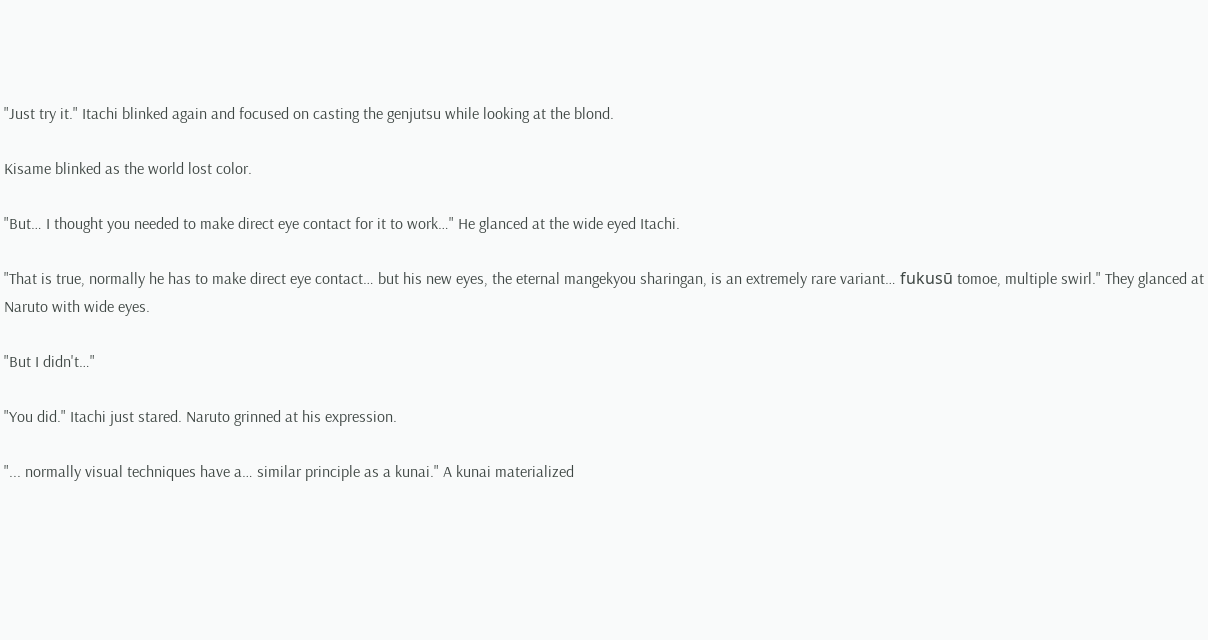"Just try it." Itachi blinked again and focused on casting the genjutsu while looking at the blond.

Kisame blinked as the world lost color.

"But… I thought you needed to make direct eye contact for it to work…" He glanced at the wide eyed Itachi.

"That is true, normally he has to make direct eye contact… but his new eyes, the eternal mangekyou sharingan, is an extremely rare variant… fukusū tomoe, multiple swirl." They glanced at Naruto with wide eyes.

"But I didn't…"

"You did." Itachi just stared. Naruto grinned at his expression.

"... normally visual techniques have a… similar principle as a kunai." A kunai materialized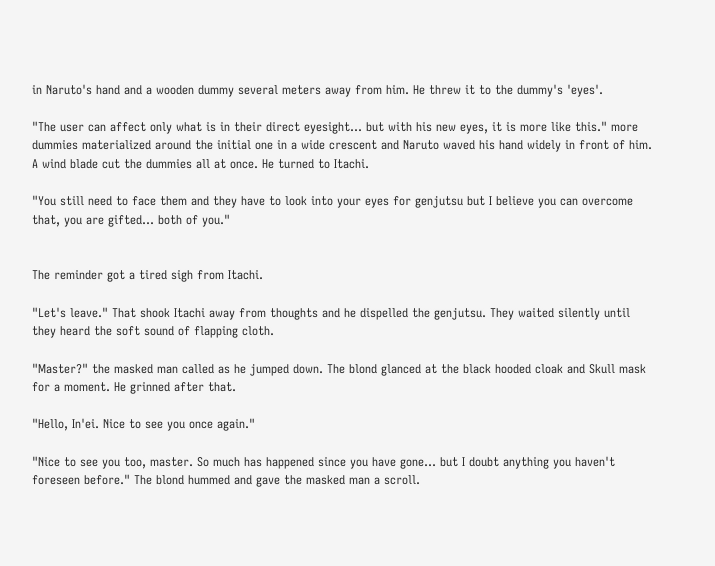in Naruto's hand and a wooden dummy several meters away from him. He threw it to the dummy's 'eyes'.

"The user can affect only what is in their direct eyesight… but with his new eyes, it is more like this." more dummies materialized around the initial one in a wide crescent and Naruto waved his hand widely in front of him. A wind blade cut the dummies all at once. He turned to Itachi.

"You still need to face them and they have to look into your eyes for genjutsu but I believe you can overcome that, you are gifted… both of you."


The reminder got a tired sigh from Itachi.

"Let's leave." That shook Itachi away from thoughts and he dispelled the genjutsu. They waited silently until they heard the soft sound of flapping cloth.

"Master?" the masked man called as he jumped down. The blond glanced at the black hooded cloak and Skull mask for a moment. He grinned after that.

"Hello, In'ei. Nice to see you once again."

"Nice to see you too, master. So much has happened since you have gone… but I doubt anything you haven't foreseen before." The blond hummed and gave the masked man a scroll.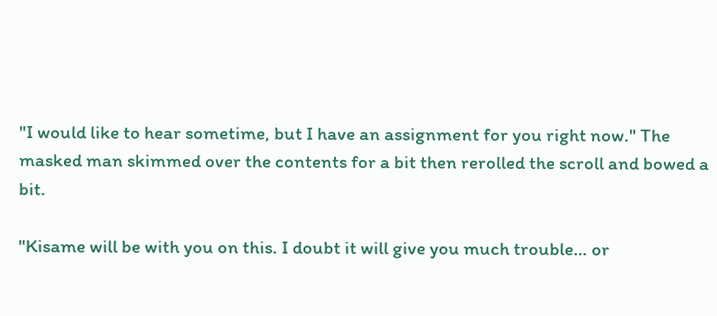"I would like to hear sometime, but I have an assignment for you right now." The masked man skimmed over the contents for a bit then rerolled the scroll and bowed a bit.

"Kisame will be with you on this. I doubt it will give you much trouble… or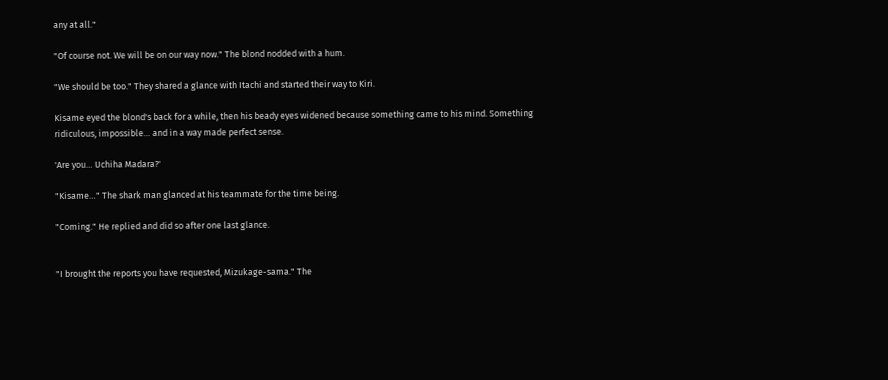any at all."

"Of course not. We will be on our way now." The blond nodded with a hum.

"We should be too." They shared a glance with Itachi and started their way to Kiri.

Kisame eyed the blond's back for a while, then his beady eyes widened because something came to his mind. Something ridiculous, impossible… and in a way made perfect sense.

'Are you… Uchiha Madara?'

"Kisame…" The shark man glanced at his teammate for the time being.

"Coming." He replied and did so after one last glance.


"I brought the reports you have requested, Mizukage-sama." The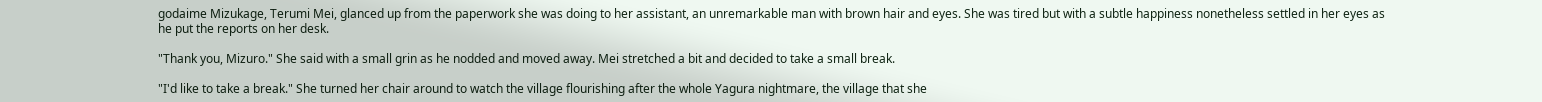godaime Mizukage, Terumi Mei, glanced up from the paperwork she was doing to her assistant, an unremarkable man with brown hair and eyes. She was tired but with a subtle happiness nonetheless settled in her eyes as he put the reports on her desk.

"Thank you, Mizuro." She said with a small grin as he nodded and moved away. Mei stretched a bit and decided to take a small break.

"I'd like to take a break." She turned her chair around to watch the village flourishing after the whole Yagura nightmare, the village that she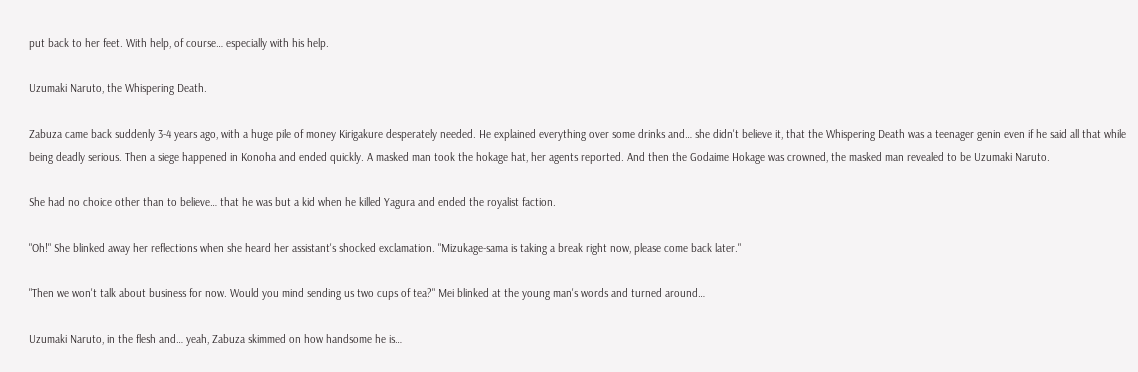put back to her feet. With help, of course… especially with his help.

Uzumaki Naruto, the Whispering Death.

Zabuza came back suddenly 3-4 years ago, with a huge pile of money Kirigakure desperately needed. He explained everything over some drinks and… she didn't believe it, that the Whispering Death was a teenager genin even if he said all that while being deadly serious. Then a siege happened in Konoha and ended quickly. A masked man took the hokage hat, her agents reported. And then the Godaime Hokage was crowned, the masked man revealed to be Uzumaki Naruto.

She had no choice other than to believe… that he was but a kid when he killed Yagura and ended the royalist faction.

"Oh!" She blinked away her reflections when she heard her assistant's shocked exclamation. "Mizukage-sama is taking a break right now, please come back later."

"Then we won't talk about business for now. Would you mind sending us two cups of tea?" Mei blinked at the young man's words and turned around…

Uzumaki Naruto, in the flesh and… yeah, Zabuza skimmed on how handsome he is…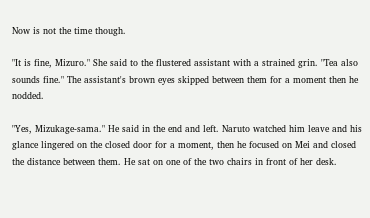Now is not the time though.

"It is fine, Mizuro." She said to the flustered assistant with a strained grin. "Tea also sounds fine." The assistant's brown eyes skipped between them for a moment then he nodded.

"Yes, Mizukage-sama." He said in the end and left. Naruto watched him leave and his glance lingered on the closed door for a moment, then he focused on Mei and closed the distance between them. He sat on one of the two chairs in front of her desk.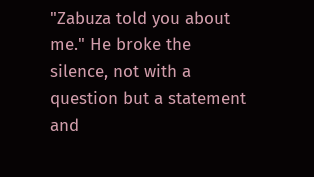"Zabuza told you about me." He broke the silence, not with a question but a statement and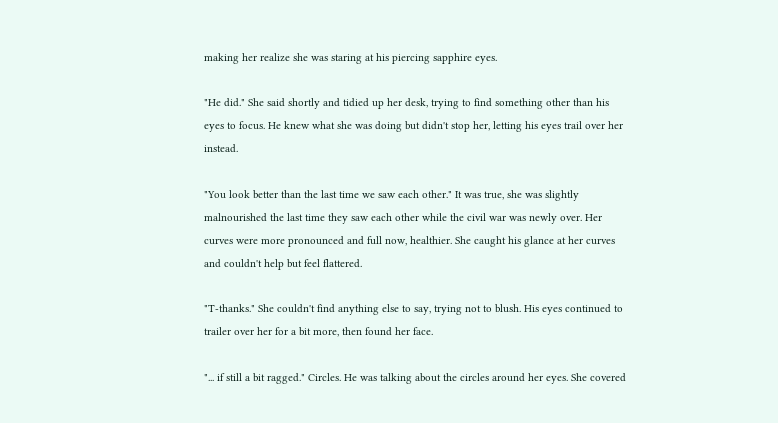making her realize she was staring at his piercing sapphire eyes.

"He did." She said shortly and tidied up her desk, trying to find something other than his eyes to focus. He knew what she was doing but didn't stop her, letting his eyes trail over her instead.

"You look better than the last time we saw each other." It was true, she was slightly malnourished the last time they saw each other while the civil war was newly over. Her curves were more pronounced and full now, healthier. She caught his glance at her curves and couldn't help but feel flattered.

"T-thanks." She couldn't find anything else to say, trying not to blush. His eyes continued to trailer over her for a bit more, then found her face.

"... if still a bit ragged." Circles. He was talking about the circles around her eyes. She covered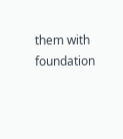them with foundation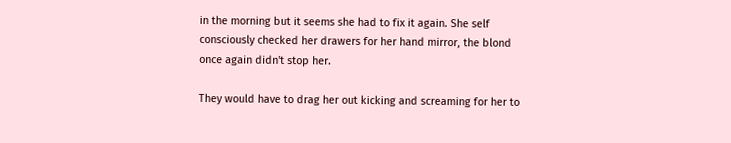in the morning but it seems she had to fix it again. She self consciously checked her drawers for her hand mirror, the blond once again didn't stop her.

They would have to drag her out kicking and screaming for her to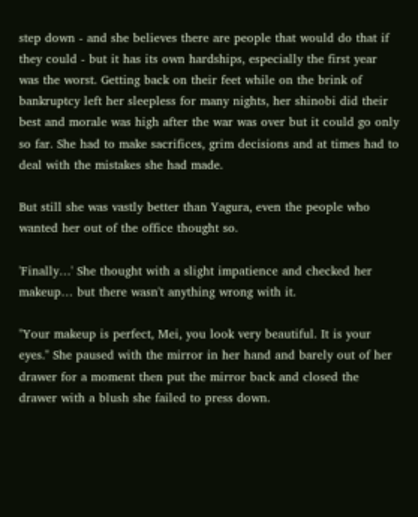step down - and she believes there are people that would do that if they could - but it has its own hardships, especially the first year was the worst. Getting back on their feet while on the brink of bankruptcy left her sleepless for many nights, her shinobi did their best and morale was high after the war was over but it could go only so far. She had to make sacrifices, grim decisions and at times had to deal with the mistakes she had made.

But still she was vastly better than Yagura, even the people who wanted her out of the office thought so.

'Finally…' She thought with a slight impatience and checked her makeup… but there wasn't anything wrong with it.

"Your makeup is perfect, Mei, you look very beautiful. It is your eyes." She paused with the mirror in her hand and barely out of her drawer for a moment then put the mirror back and closed the drawer with a blush she failed to press down.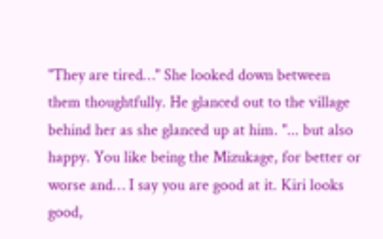"They are tired…" She looked down between them thoughtfully. He glanced out to the village behind her as she glanced up at him. "... but also happy. You like being the Mizukage, for better or worse and… I say you are good at it. Kiri looks good,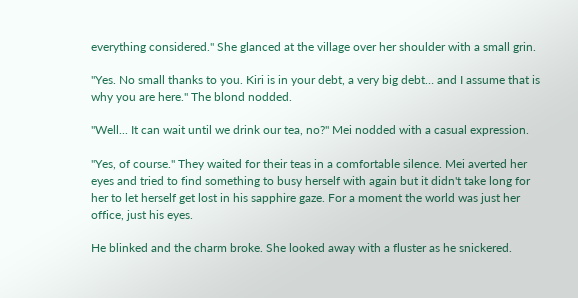everything considered." She glanced at the village over her shoulder with a small grin.

"Yes. No small thanks to you. Kiri is in your debt, a very big debt… and I assume that is why you are here." The blond nodded.

"Well... It can wait until we drink our tea, no?" Mei nodded with a casual expression.

"Yes, of course." They waited for their teas in a comfortable silence. Mei averted her eyes and tried to find something to busy herself with again but it didn't take long for her to let herself get lost in his sapphire gaze. For a moment the world was just her office, just his eyes.

He blinked and the charm broke. She looked away with a fluster as he snickered.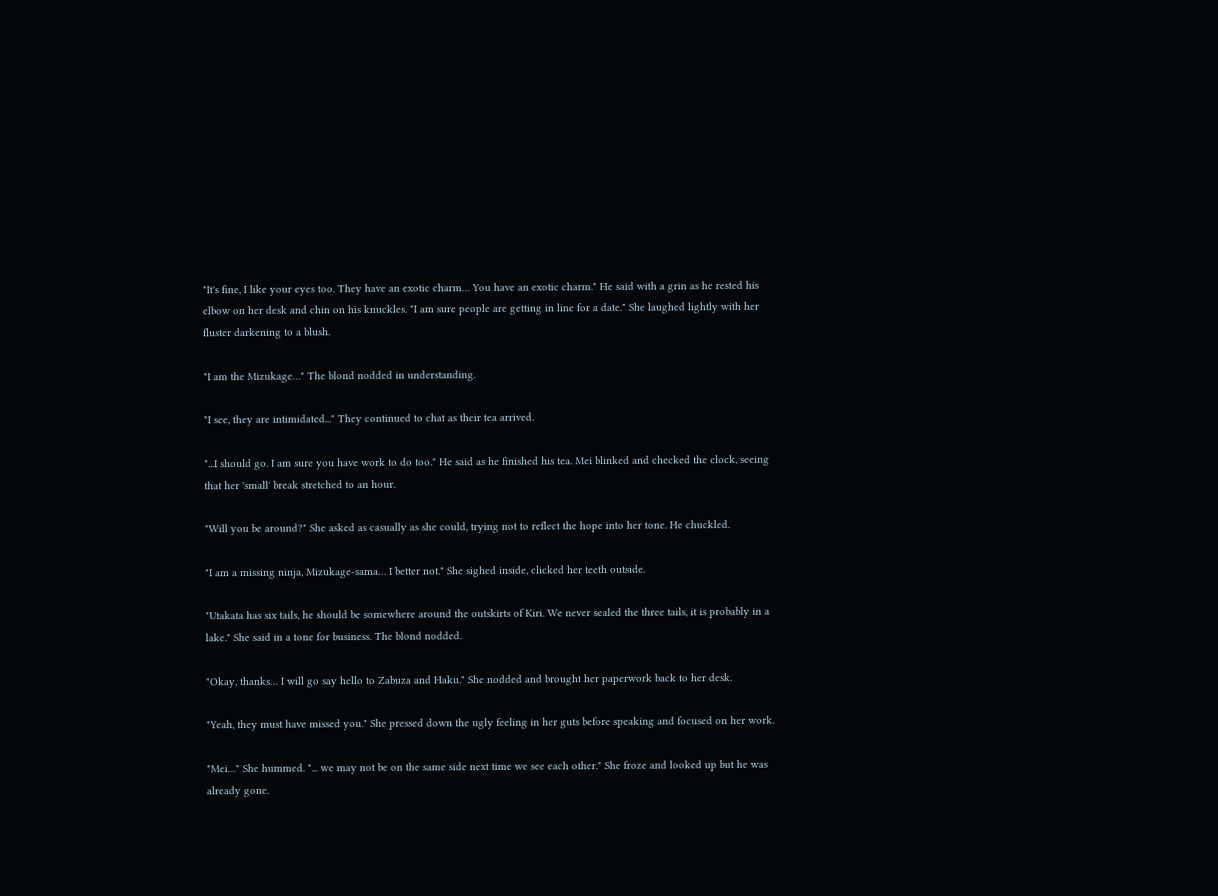"It's fine, I like your eyes too. They have an exotic charm… You have an exotic charm." He said with a grin as he rested his elbow on her desk and chin on his knuckles. "I am sure people are getting in line for a date." She laughed lightly with her fluster darkening to a blush.

"I am the Mizukage…" The blond nodded in understanding.

"I see, they are intimidated..." They continued to chat as their tea arrived.

"...I should go. I am sure you have work to do too." He said as he finished his tea. Mei blinked and checked the clock, seeing that her 'small' break stretched to an hour.

"Will you be around?" She asked as casually as she could, trying not to reflect the hope into her tone. He chuckled.

"I am a missing ninja, Mizukage-sama… I better not." She sighed inside, clicked her teeth outside.

"Utakata has six tails, he should be somewhere around the outskirts of Kiri. We never sealed the three tails, it is probably in a lake." She said in a tone for business. The blond nodded.

"Okay, thanks… I will go say hello to Zabuza and Haku." She nodded and brought her paperwork back to her desk.

"Yeah, they must have missed you." She pressed down the ugly feeling in her guts before speaking and focused on her work.

"Mei…" She hummed. "... we may not be on the same side next time we see each other." She froze and looked up but he was already gone.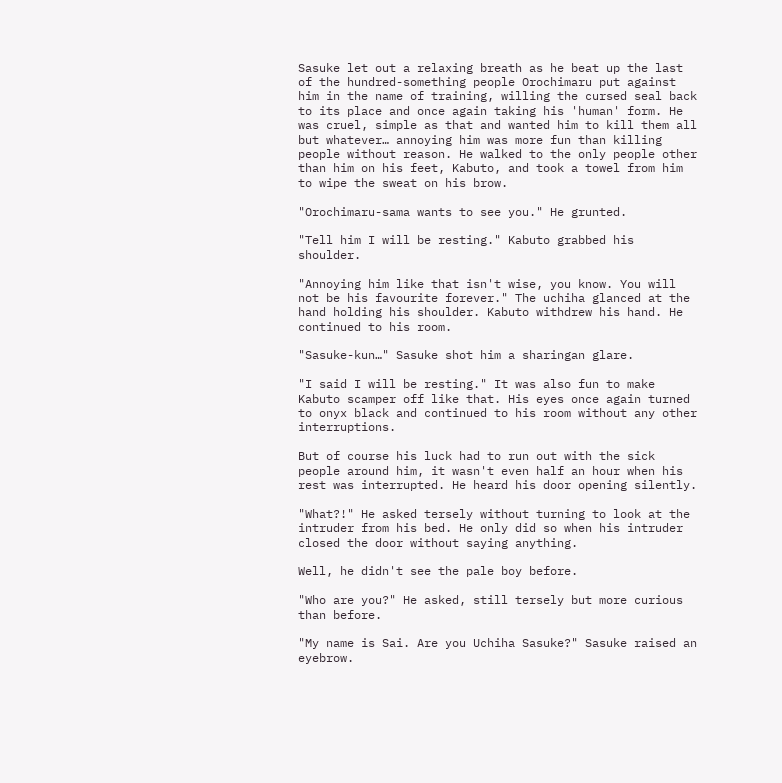Sasuke let out a relaxing breath as he beat up the last of the hundred-something people Orochimaru put against him in the name of training, willing the cursed seal back to its place and once again taking his 'human' form. He was cruel, simple as that and wanted him to kill them all but whatever… annoying him was more fun than killing people without reason. He walked to the only people other than him on his feet, Kabuto, and took a towel from him to wipe the sweat on his brow.

"Orochimaru-sama wants to see you." He grunted.

"Tell him I will be resting." Kabuto grabbed his shoulder.

"Annoying him like that isn't wise, you know. You will not be his favourite forever." The uchiha glanced at the hand holding his shoulder. Kabuto withdrew his hand. He continued to his room.

"Sasuke-kun…" Sasuke shot him a sharingan glare.

"I said I will be resting." It was also fun to make Kabuto scamper off like that. His eyes once again turned to onyx black and continued to his room without any other interruptions.

But of course his luck had to run out with the sick people around him, it wasn't even half an hour when his rest was interrupted. He heard his door opening silently.

"What?!" He asked tersely without turning to look at the intruder from his bed. He only did so when his intruder closed the door without saying anything.

Well, he didn't see the pale boy before.

"Who are you?" He asked, still tersely but more curious than before.

"My name is Sai. Are you Uchiha Sasuke?" Sasuke raised an eyebrow.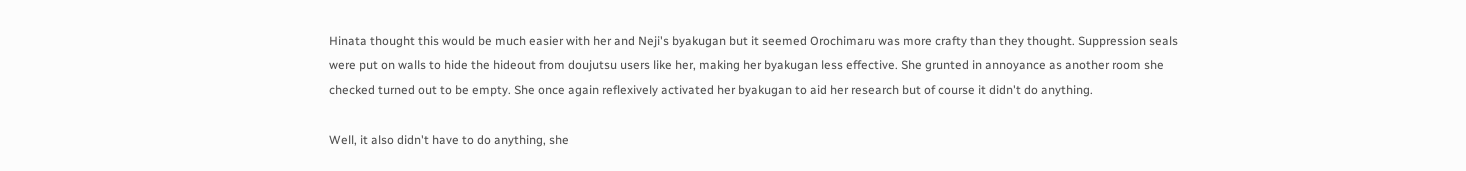Hinata thought this would be much easier with her and Neji's byakugan but it seemed Orochimaru was more crafty than they thought. Suppression seals were put on walls to hide the hideout from doujutsu users like her, making her byakugan less effective. She grunted in annoyance as another room she checked turned out to be empty. She once again reflexively activated her byakugan to aid her research but of course it didn't do anything.

Well, it also didn't have to do anything, she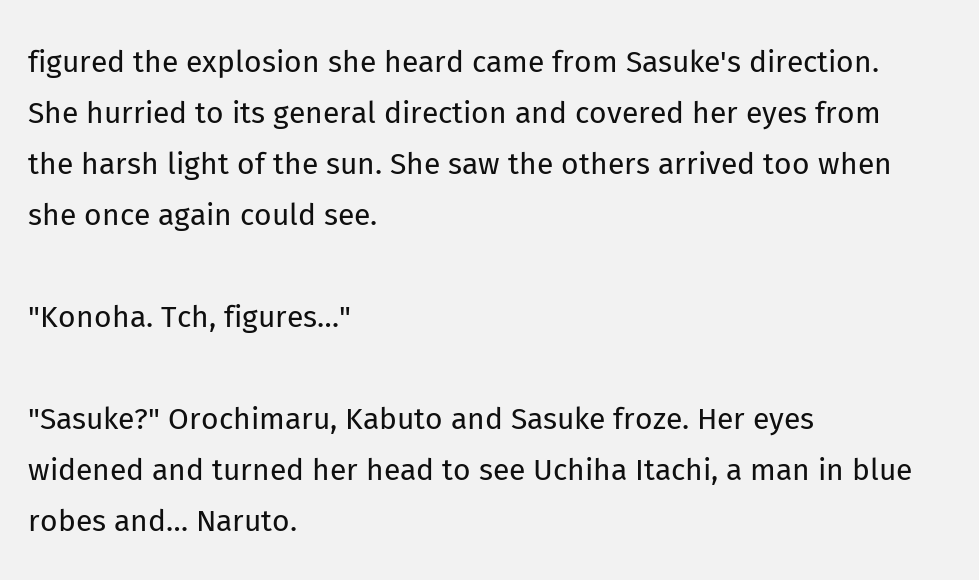figured the explosion she heard came from Sasuke's direction. She hurried to its general direction and covered her eyes from the harsh light of the sun. She saw the others arrived too when she once again could see.

"Konoha. Tch, figures…"

"Sasuke?" Orochimaru, Kabuto and Sasuke froze. Her eyes widened and turned her head to see Uchiha Itachi, a man in blue robes and… Naruto.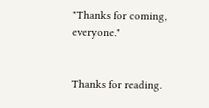"Thanks for coming, everyone."


Thanks for reading.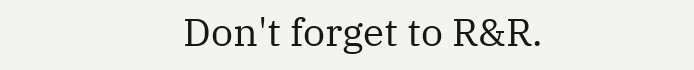Don't forget to R&R.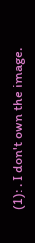(1): . I don't own the image.